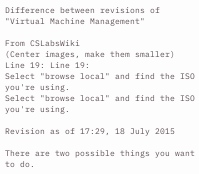Difference between revisions of "Virtual Machine Management"

From CSLabsWiki
(Center images, make them smaller)
Line 19: Line 19:
Select "browse local" and find the ISO you're using.
Select "browse local" and find the ISO you're using.

Revision as of 17:29, 18 July 2015

There are two possible things you want to do.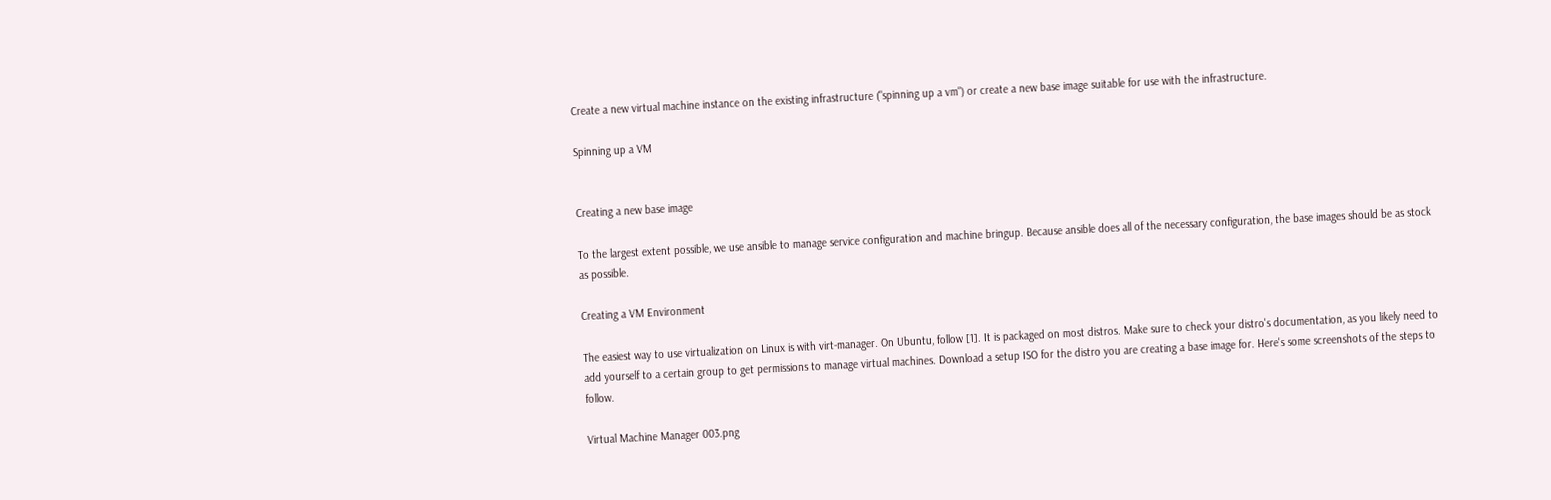Create a new virtual machine instance on the existing infrastructure ("spinning up a vm") or create a new base image suitable for use with the infrastructure.

Spinning up a VM


Creating a new base image

To the largest extent possible, we use ansible to manage service configuration and machine bringup. Because ansible does all of the necessary configuration, the base images should be as stock as possible.

Creating a VM Environment

The easiest way to use virtualization on Linux is with virt-manager. On Ubuntu, follow [1]. It is packaged on most distros. Make sure to check your distro's documentation, as you likely need to add yourself to a certain group to get permissions to manage virtual machines. Download a setup ISO for the distro you are creating a base image for. Here's some screenshots of the steps to follow.

Virtual Machine Manager 003.png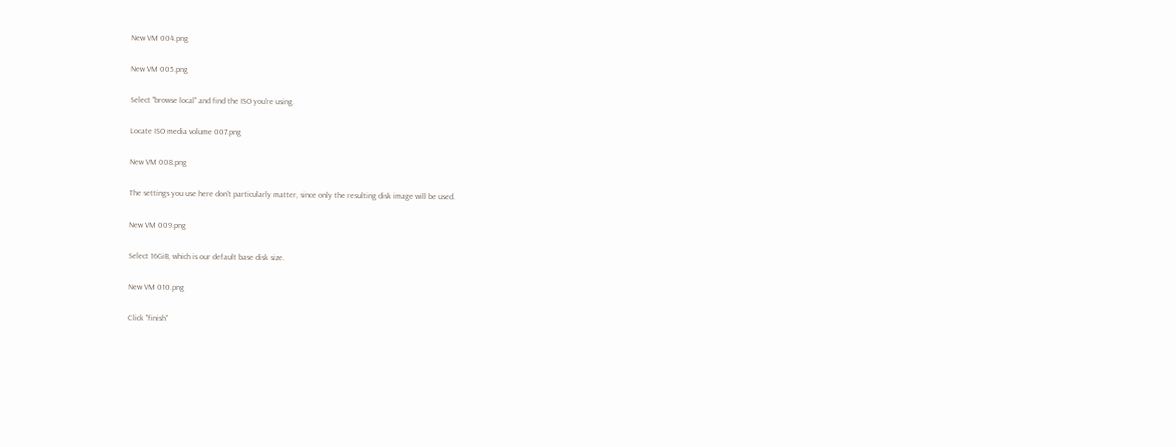New VM 004.png

New VM 005.png

Select "browse local" and find the ISO you're using.

Locate ISO media volume 007.png

New VM 008.png

The settings you use here don't particularly matter, since only the resulting disk image will be used.

New VM 009.png

Select 16GiB, which is our default base disk size.

New VM 010.png

Click "finish"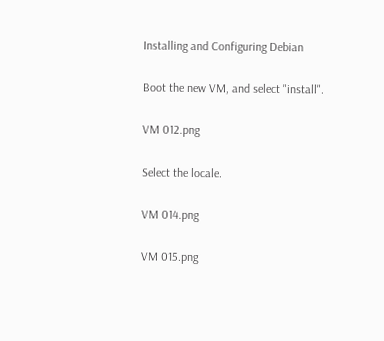Installing and Configuring Debian

Boot the new VM, and select "install".

VM 012.png

Select the locale.

VM 014.png

VM 015.png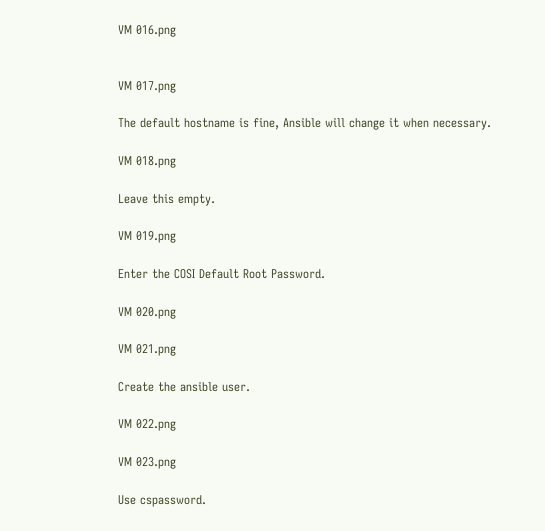VM 016.png


VM 017.png

The default hostname is fine, Ansible will change it when necessary.

VM 018.png

Leave this empty.

VM 019.png

Enter the COSI Default Root Password.

VM 020.png

VM 021.png

Create the ansible user.

VM 022.png

VM 023.png

Use cspassword.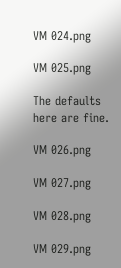VM 024.png

VM 025.png

The defaults here are fine.

VM 026.png

VM 027.png

VM 028.png

VM 029.png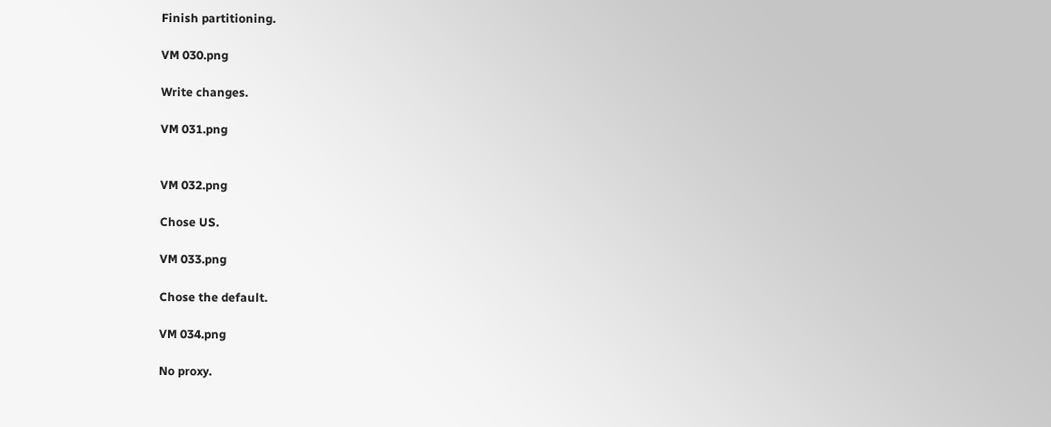Finish partitioning.

VM 030.png

Write changes.

VM 031.png


VM 032.png

Chose US.

VM 033.png

Chose the default.

VM 034.png

No proxy.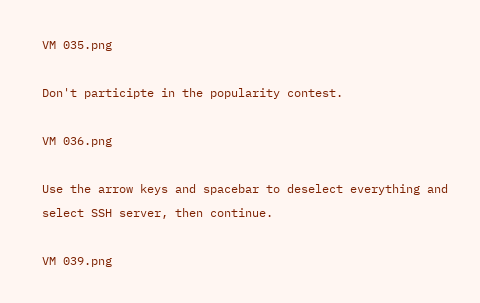VM 035.png

Don't participte in the popularity contest.

VM 036.png

Use the arrow keys and spacebar to deselect everything and select SSH server, then continue.

VM 039.png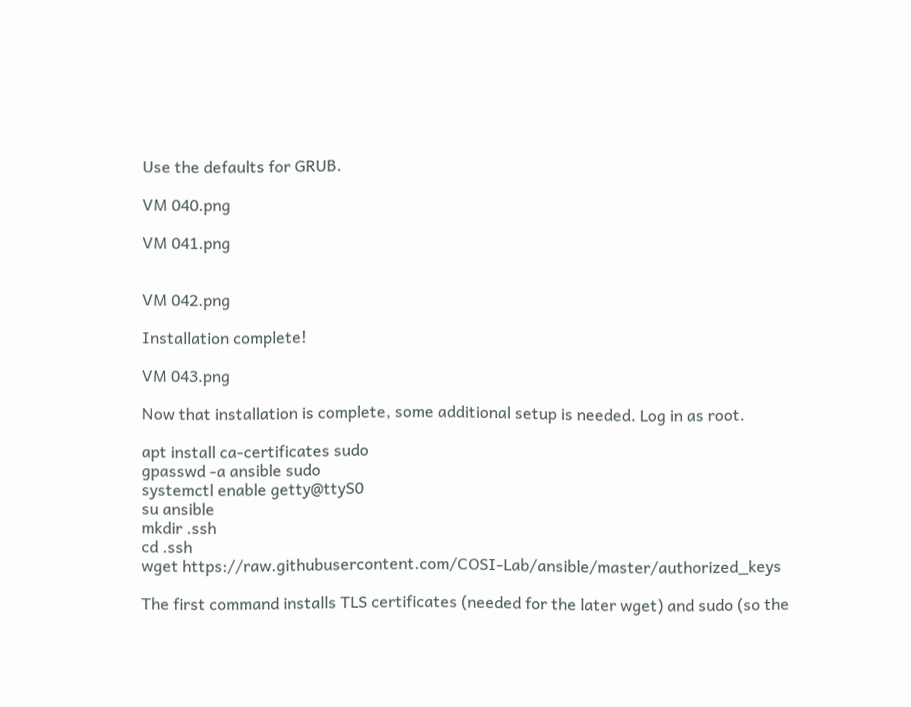Use the defaults for GRUB.

VM 040.png

VM 041.png


VM 042.png

Installation complete!

VM 043.png

Now that installation is complete, some additional setup is needed. Log in as root.

apt install ca-certificates sudo
gpasswd -a ansible sudo
systemctl enable getty@ttyS0
su ansible
mkdir .ssh
cd .ssh
wget https://raw.githubusercontent.com/COSI-Lab/ansible/master/authorized_keys

The first command installs TLS certificates (needed for the later wget) and sudo (so the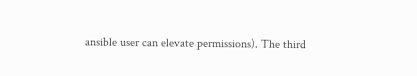ansible user can elevate permissions). The third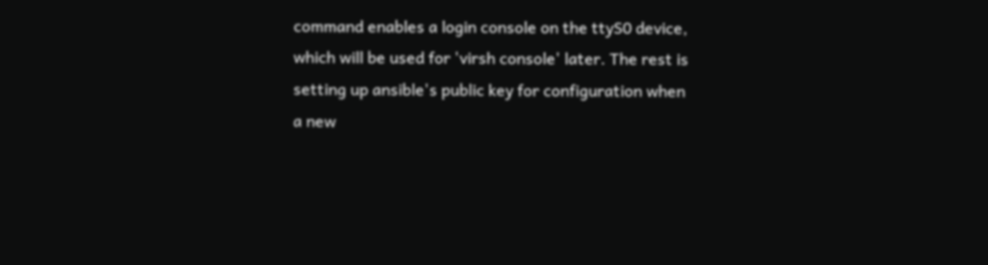command enables a login console on the ttyS0 device, which will be used for 'virsh console' later. The rest is setting up ansible's public key for configuration when a new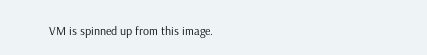VM is spinned up from this image.